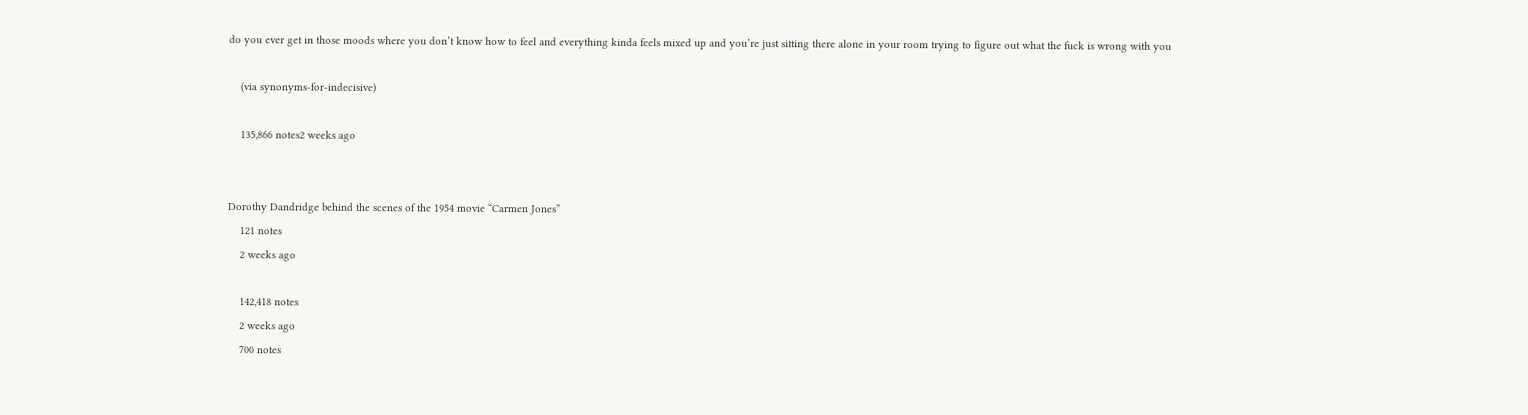do you ever get in those moods where you don’t know how to feel and everything kinda feels mixed up and you’re just sitting there alone in your room trying to figure out what the fuck is wrong with you

    (via synonyms-for-indecisive)

    135,866 notes2 weeks ago


Dorothy Dandridge behind the scenes of the 1954 movie “Carmen Jones”
    121 notes
    2 weeks ago

    142,418 notes
    2 weeks ago
    700 notes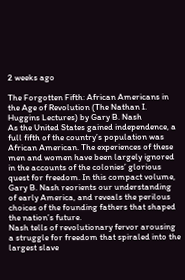2 weeks ago

The Forgotten Fifth: African Americans in the Age of Revolution (The Nathan I. Huggins Lectures) by Gary B. Nash
As the United States gained independence, a full fifth of the country’s population was African American. The experiences of these men and women have been largely ignored in the accounts of the colonies’ glorious quest for freedom. In this compact volume, Gary B. Nash reorients our understanding of early America, and reveals the perilous choices of the founding fathers that shaped the nation’s future.
Nash tells of revolutionary fervor arousing a struggle for freedom that spiraled into the largest slave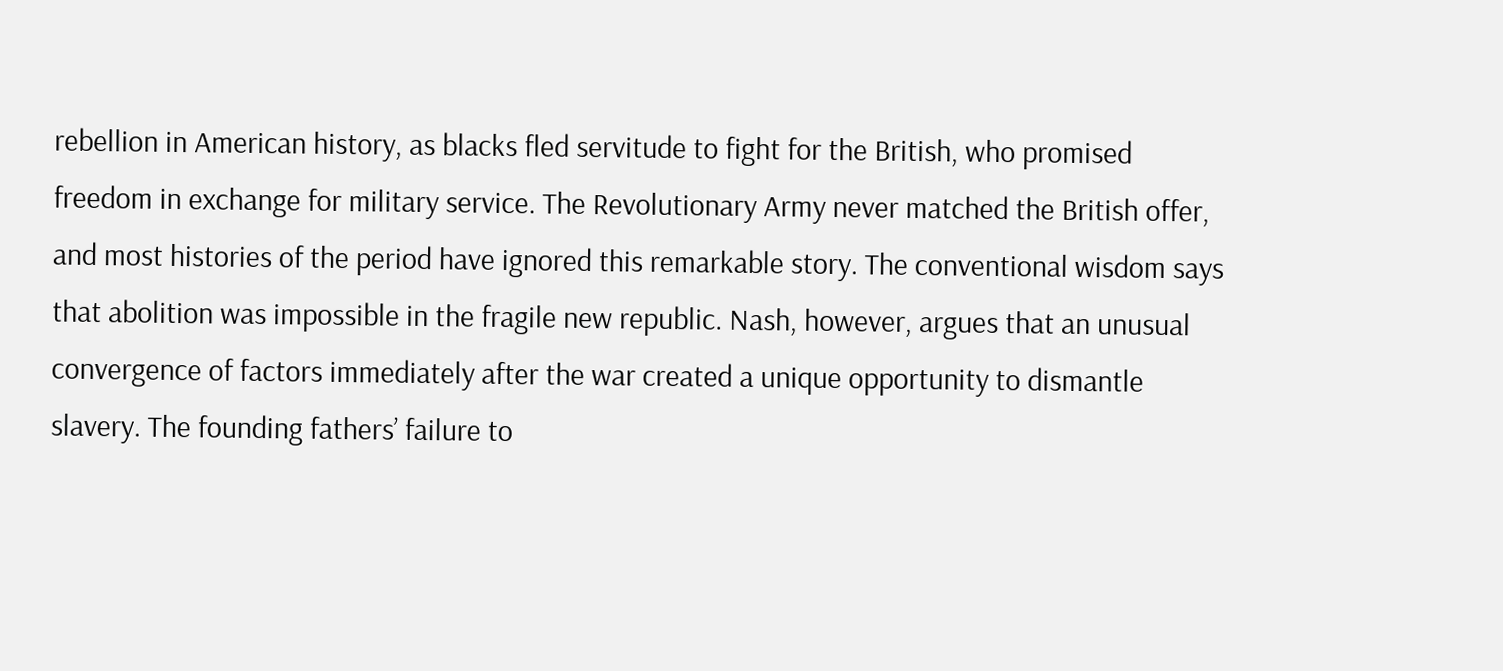rebellion in American history, as blacks fled servitude to fight for the British, who promised freedom in exchange for military service. The Revolutionary Army never matched the British offer, and most histories of the period have ignored this remarkable story. The conventional wisdom says that abolition was impossible in the fragile new republic. Nash, however, argues that an unusual convergence of factors immediately after the war created a unique opportunity to dismantle slavery. The founding fathers’ failure to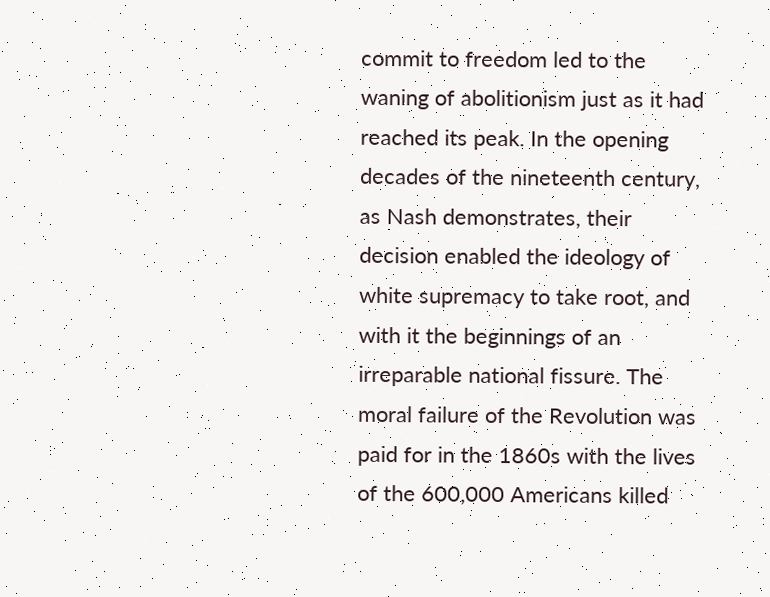commit to freedom led to the waning of abolitionism just as it had reached its peak. In the opening decades of the nineteenth century, as Nash demonstrates, their decision enabled the ideology of white supremacy to take root, and with it the beginnings of an irreparable national fissure. The moral failure of the Revolution was paid for in the 1860s with the lives of the 600,000 Americans killed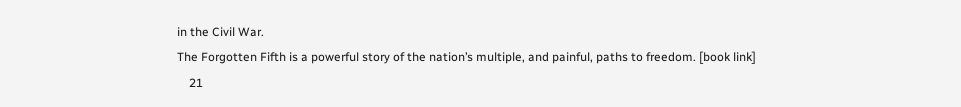in the Civil War.
The Forgotten Fifth is a powerful story of the nation’s multiple, and painful, paths to freedom. [book link]
    21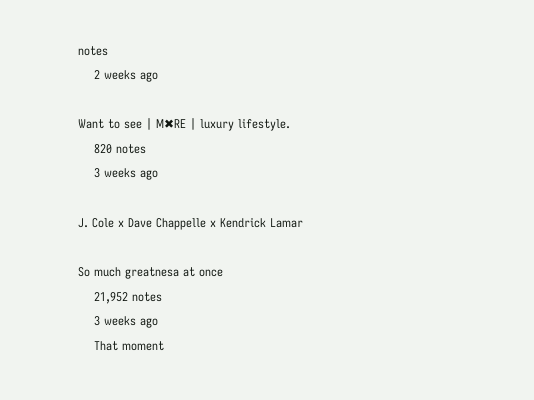notes
    2 weeks ago

Want to see | M✖RE | luxury lifestyle.
    820 notes
    3 weeks ago

J. Cole x Dave Chappelle x Kendrick Lamar

So much greatnesa at once
    21,952 notes
    3 weeks ago
    That moment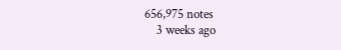656,975 notes
    3 weeks ago